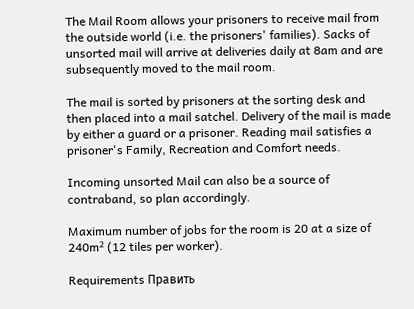The Mail Room allows your prisoners to receive mail from the outside world (i.e. the prisoners' families). Sacks of unsorted mail will arrive at deliveries daily at 8am and are subsequently moved to the mail room.

The mail is sorted by prisoners at the sorting desk and then placed into a mail satchel. Delivery of the mail is made by either a guard or a prisoner. Reading mail satisfies a prisoner's Family, Recreation and Comfort needs.

Incoming unsorted Mail can also be a source of contraband, so plan accordingly.

Maximum number of jobs for the room is 20 at a size of 240m² (12 tiles per worker).

Requirements Править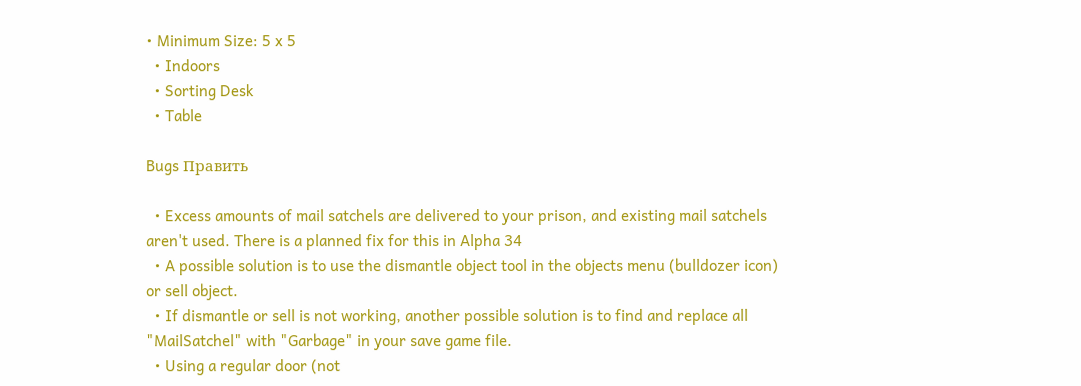• Minimum Size: 5 x 5
  • Indoors
  • Sorting Desk
  • Table

Bugs Править

  • Excess amounts of mail satchels are delivered to your prison, and existing mail satchels aren't used. There is a planned fix for this in Alpha 34
  • A possible solution is to use the dismantle object tool in the objects menu (bulldozer icon) or sell object.
  • If dismantle or sell is not working, another possible solution is to find and replace all "MailSatchel" with "Garbage" in your save game file.
  • Using a regular door (not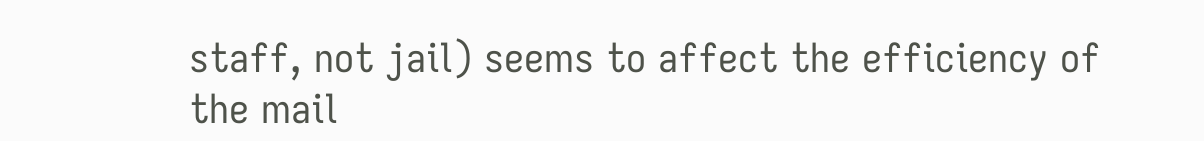staff, not jail) seems to affect the efficiency of the mail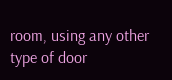room, using any other type of door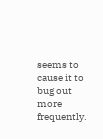seems to cause it to bug out more frequently.